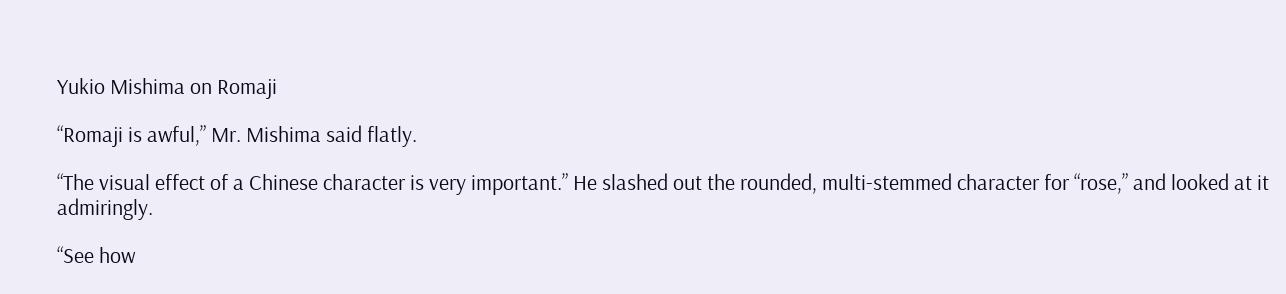Yukio Mishima on Romaji

“Romaji is awful,” Mr. Mishima said flatly.

“The visual effect of a Chinese character is very important.” He slashed out the rounded, multi-stemmed character for “rose,” and looked at it admiringly.

“See how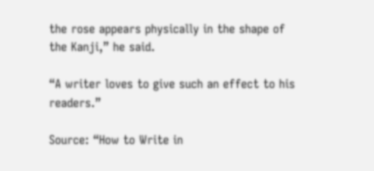the rose appears physically in the shape of the Kanji,” he said.

“A writer loves to give such an effect to his readers.”

Source: “How to Write in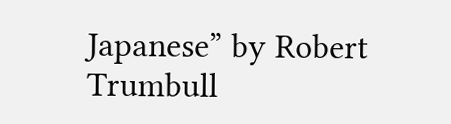Japanese” by Robert Trumbull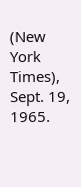(New York Times), Sept. 19, 1965.